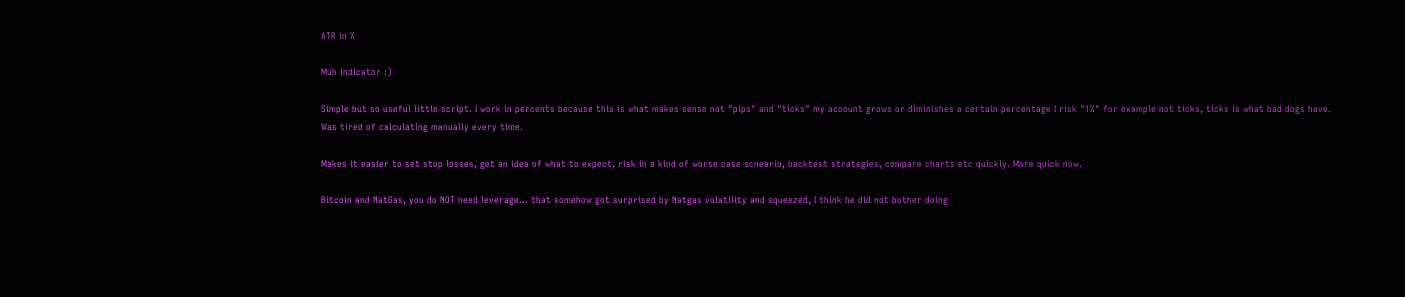ATR in %

Muh indicator :)

Simple but so useful little script. I work in percents because this is what makes sense not "pips" and "ticks" my account grows or diminishes a certain percentage I risk "1%" for example not ticks, ticks is what bad dogs have.
Was tired of calculating manually every time.

Makes it easier to set stop losses, get an idea of what to expect, risk in a kind of worse case scneario, backtest strategies, compare charts etc quickly. More quick now.

Bitcoin and NatGas, you do NOT need leverage... that somehow got surprised by Natgas volatility and squeezed, I think he did not bother doing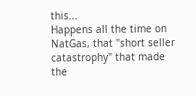this...
Happens all the time on NatGas, that "short seller catastrophy" that made the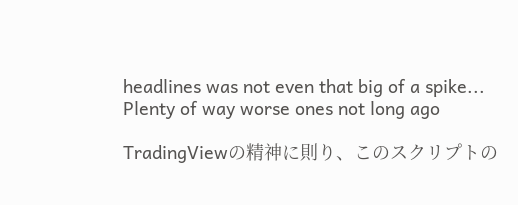headlines was not even that big of a spike...
Plenty of way worse ones not long ago

TradingViewの精神に則り、このスクリプトの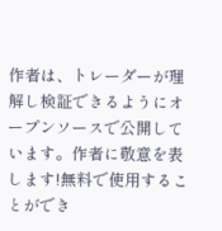作者は、トレーダーが理解し検証できるようにオープンソースで公開しています。作者に敬意を表します!無料で使用することができ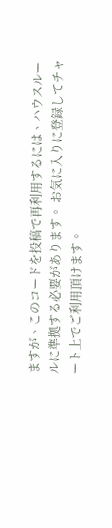ますが、このコードを投稿で再利用するには、ハウスルールに準拠する必要があります。 お気に入りに登録してチャート上でご利用頂けます。